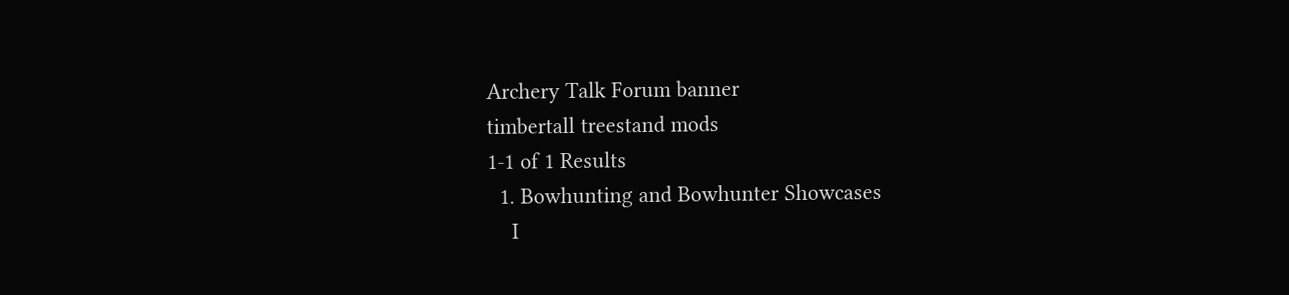Archery Talk Forum banner
timbertall treestand mods
1-1 of 1 Results
  1. Bowhunting and Bowhunter Showcases
    I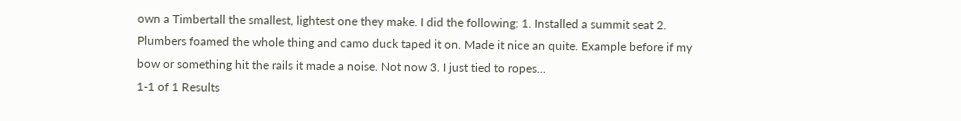own a Timbertall the smallest, lightest one they make. I did the following: 1. Installed a summit seat 2. Plumbers foamed the whole thing and camo duck taped it on. Made it nice an quite. Example before if my bow or something hit the rails it made a noise. Not now 3. I just tied to ropes...
1-1 of 1 Results